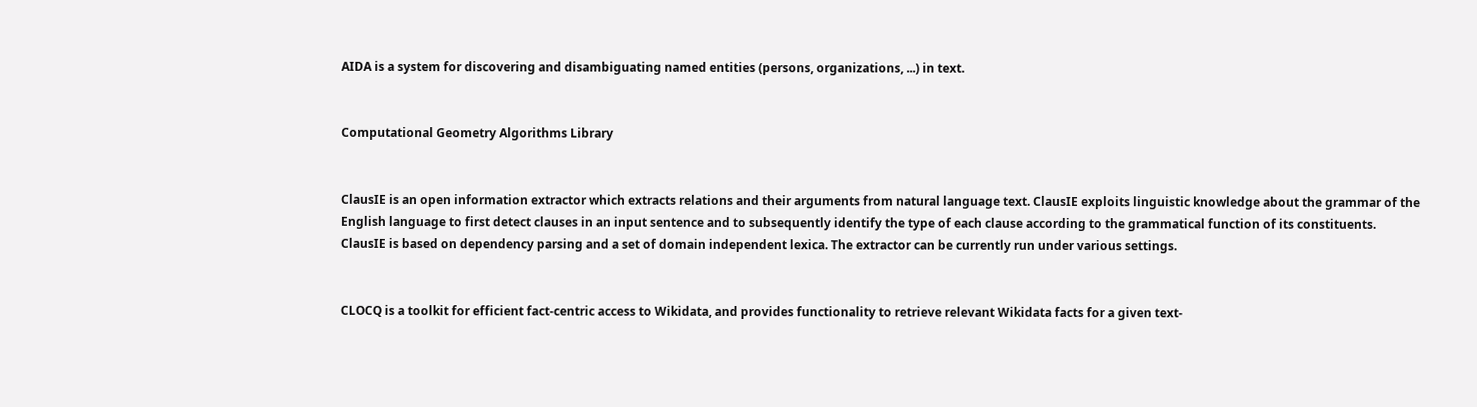AIDA is a system for discovering and disambiguating named entities (persons, organizations, ...) in text.


Computational Geometry Algorithms Library


ClausIE is an open information extractor which extracts relations and their arguments from natural language text. ClausIE exploits linguistic knowledge about the grammar of the English language to first detect clauses in an input sentence and to subsequently identify the type of each clause according to the grammatical function of its constituents. ClausIE is based on dependency parsing and a set of domain independent lexica. The extractor can be currently run under various settings.


CLOCQ is a toolkit for efficient fact-centric access to Wikidata, and provides functionality to retrieve relevant Wikidata facts for a given text-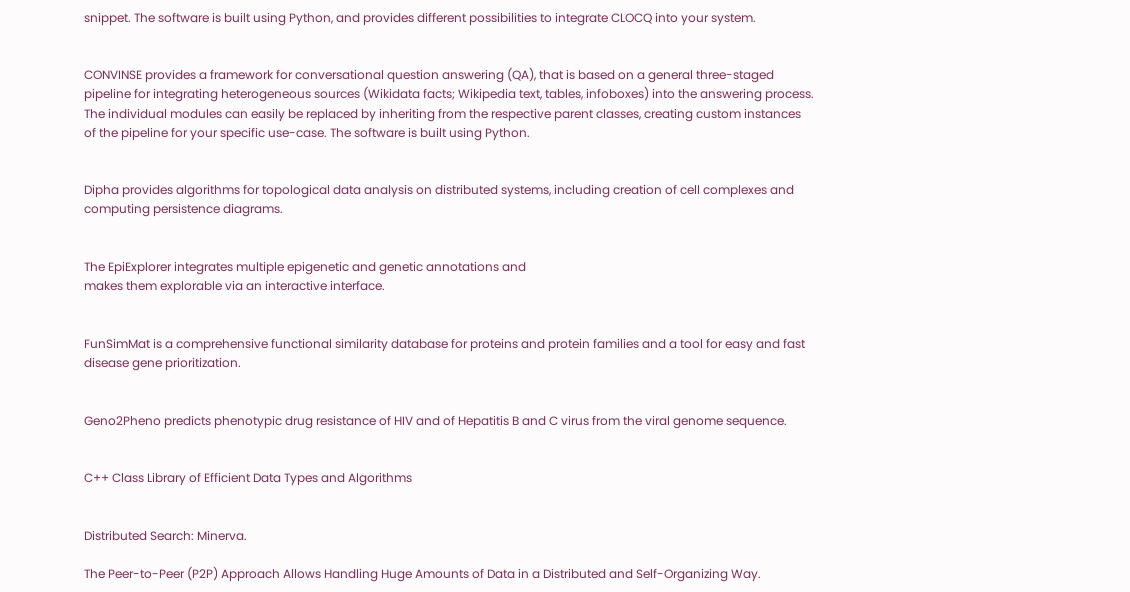snippet. The software is built using Python, and provides different possibilities to integrate CLOCQ into your system.


CONVINSE provides a framework for conversational question answering (QA), that is based on a general three-staged pipeline for integrating heterogeneous sources (Wikidata facts; Wikipedia text, tables, infoboxes) into the answering process. The individual modules can easily be replaced by inheriting from the respective parent classes, creating custom instances of the pipeline for your specific use-case. The software is built using Python.


Dipha provides algorithms for topological data analysis on distributed systems, including creation of cell complexes and computing persistence diagrams.


The EpiExplorer integrates multiple epigenetic and genetic annotations and
makes them explorable via an interactive interface.


FunSimMat is a comprehensive functional similarity database for proteins and protein families and a tool for easy and fast disease gene prioritization.


Geno2Pheno predicts phenotypic drug resistance of HIV and of Hepatitis B and C virus from the viral genome sequence.


C++ Class Library of Efficient Data Types and Algorithms


Distributed Search: Minerva.

The Peer-to-Peer (P2P) Approach Allows Handling Huge Amounts of Data in a Distributed and Self-Organizing Way.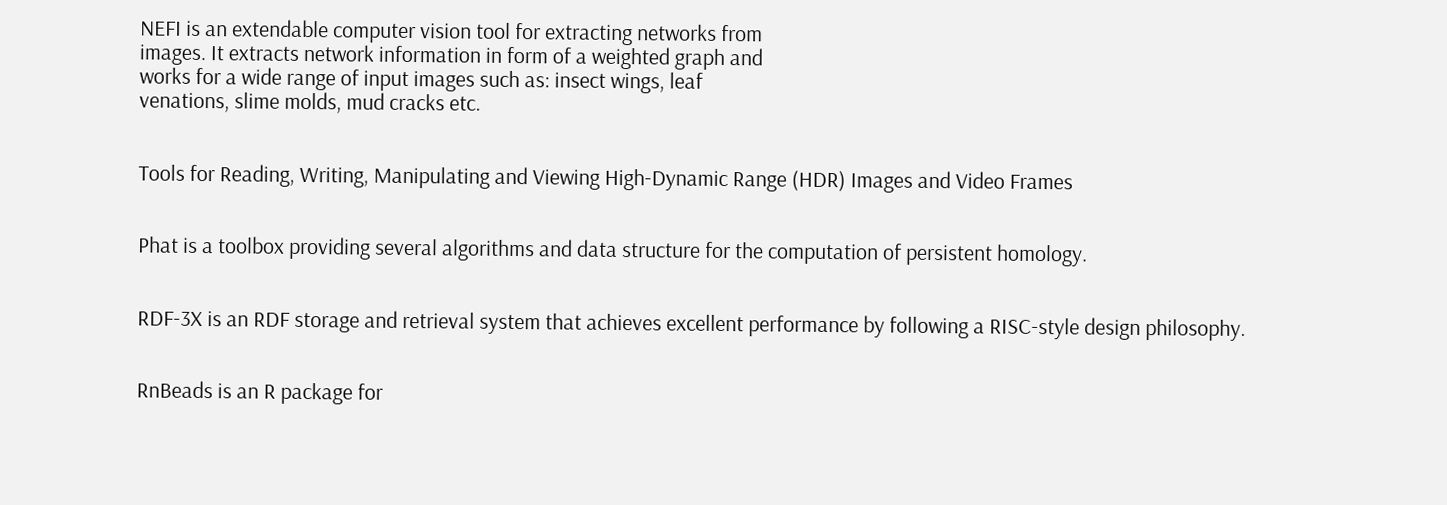NEFI is an extendable computer vision tool for extracting networks from
images. It extracts network information in form of a weighted graph and
works for a wide range of input images such as: insect wings, leaf
venations, slime molds, mud cracks etc.


Tools for Reading, Writing, Manipulating and Viewing High-Dynamic Range (HDR) Images and Video Frames


Phat is a toolbox providing several algorithms and data structure for the computation of persistent homology.


RDF-3X is an RDF storage and retrieval system that achieves excellent performance by following a RISC-style design philosophy.


RnBeads is an R package for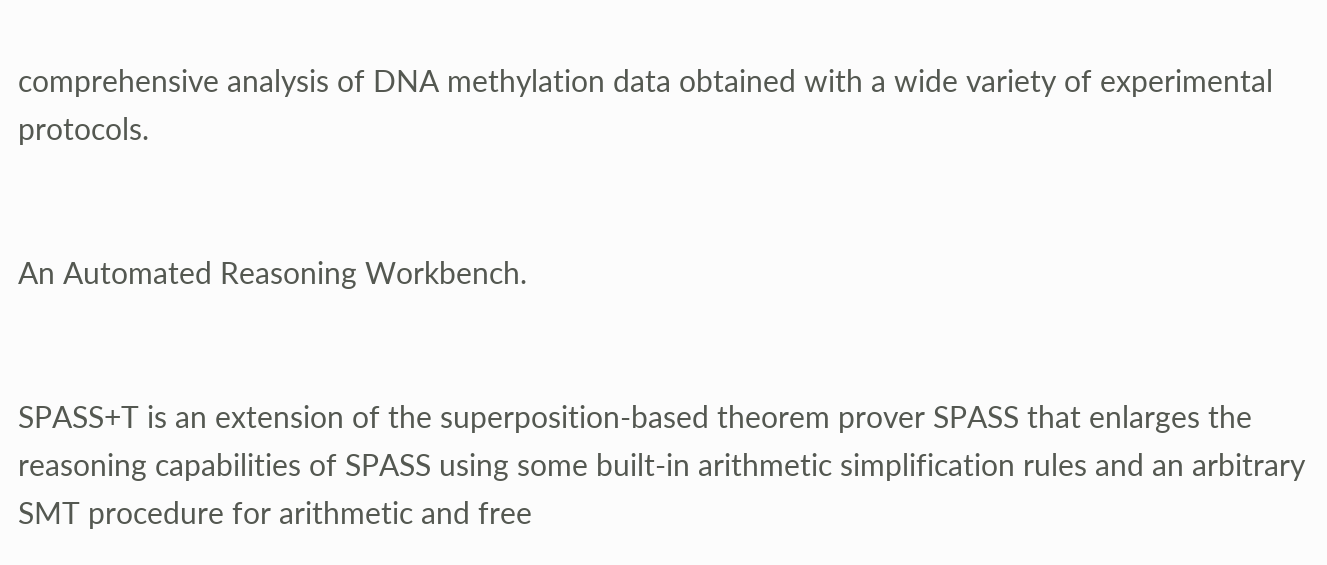comprehensive analysis of DNA methylation data obtained with a wide variety of experimental protocols.


An Automated Reasoning Workbench.


SPASS+T is an extension of the superposition-based theorem prover SPASS that enlarges the reasoning capabilities of SPASS using some built-in arithmetic simplification rules and an arbitrary SMT procedure for arithmetic and free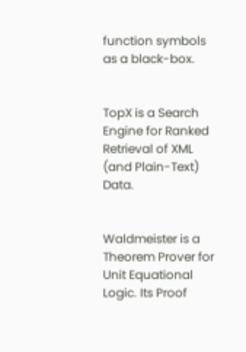function symbols as a black-box.


TopX is a Search Engine for Ranked Retrieval of XML (and Plain-Text) Data.


Waldmeister is a Theorem Prover for Unit Equational Logic. Its Proof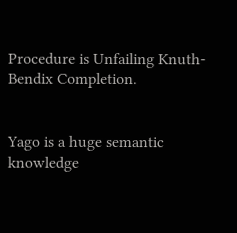Procedure is Unfailing Knuth-Bendix Completion.


Yago is a huge semantic knowledge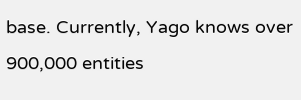base. Currently, Yago knows over 900,000 entities